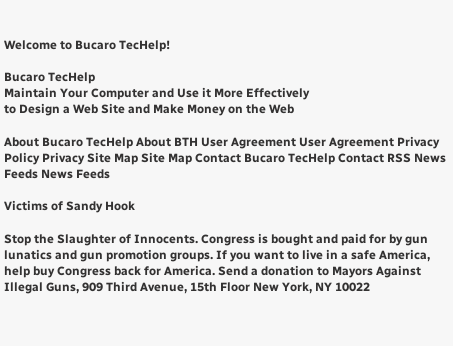Welcome to Bucaro TecHelp!

Bucaro TecHelp
Maintain Your Computer and Use it More Effectively
to Design a Web Site and Make Money on the Web

About Bucaro TecHelp About BTH User Agreement User Agreement Privacy Policy Privacy Site Map Site Map Contact Bucaro TecHelp Contact RSS News Feeds News Feeds

Victims of Sandy Hook

Stop the Slaughter of Innocents. Congress is bought and paid for by gun lunatics and gun promotion groups. If you want to live in a safe America, help buy Congress back for America. Send a donation to Mayors Against Illegal Guns, 909 Third Avenue, 15th Floor New York, NY 10022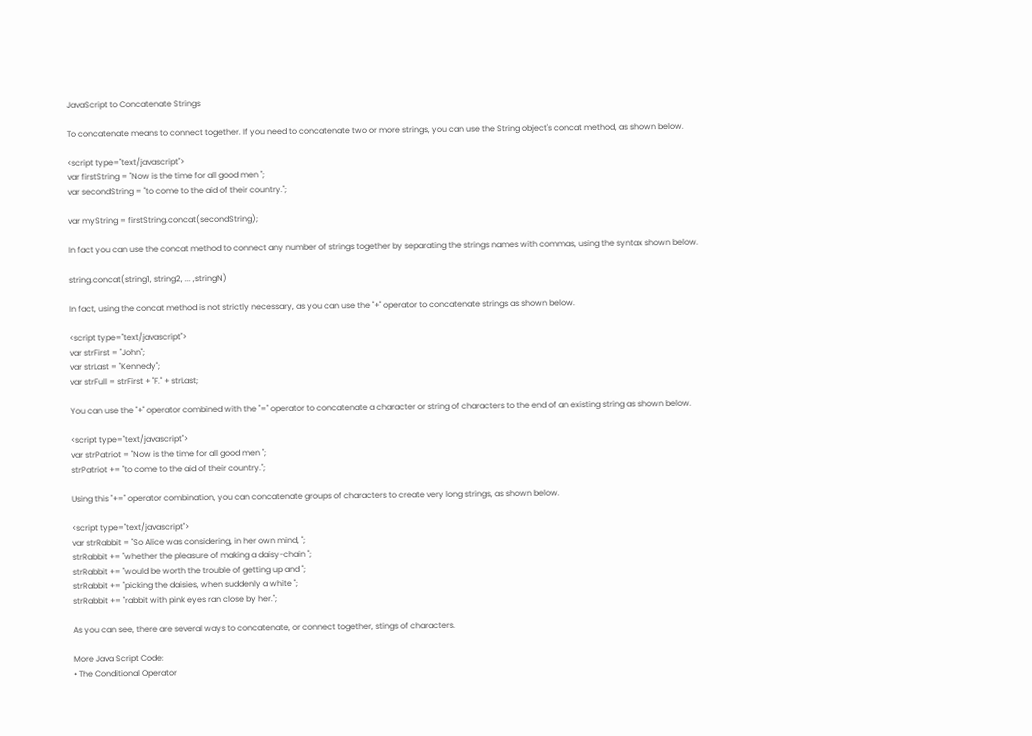JavaScript to Concatenate Strings

To concatenate means to connect together. If you need to concatenate two or more strings, you can use the String object's concat method, as shown below.

<script type="text/javascript">
var firstString = "Now is the time for all good men ";
var secondString = "to come to the aid of their country.";

var myString = firstString.concat(secondString);

In fact you can use the concat method to connect any number of strings together by separating the strings names with commas, using the syntax shown below.

string.concat(string1, string2, ... ,stringN)

In fact, using the concat method is not strictly necessary, as you can use the "+" operator to concatenate strings as shown below.

<script type="text/javascript">
var strFirst = "John";
var strLast = "Kennedy";
var strFull = strFirst + "F." + strLast;

You can use the "+" operator combined with the "=" operator to concatenate a character or string of characters to the end of an existing string as shown below.

<script type="text/javascript">
var strPatriot = "Now is the time for all good men ";
strPatriot += "to come to the aid of their country.";

Using this "+=" operator combination, you can concatenate groups of characters to create very long strings, as shown below.

<script type="text/javascript">
var strRabbit = "So Alice was considering, in her own mind, ";
strRabbit += "whether the pleasure of making a daisy-chain ";
strRabbit += "would be worth the trouble of getting up and ";
strRabbit += "picking the daisies, when suddenly a white ";
strRabbit += "rabbit with pink eyes ran close by her.";

As you can see, there are several ways to concatenate, or connect together, stings of characters.

More Java Script Code:
• The Conditional Operator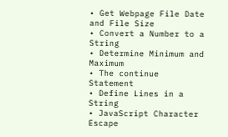• Get Webpage File Date and File Size
• Convert a Number to a String
• Determine Minimum and Maximum
• The continue Statement
• Define Lines in a String
• JavaScript Character Escape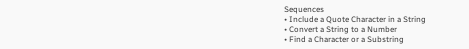Sequences
• Include a Quote Character in a String
• Convert a String to a Number
• Find a Character or a Substring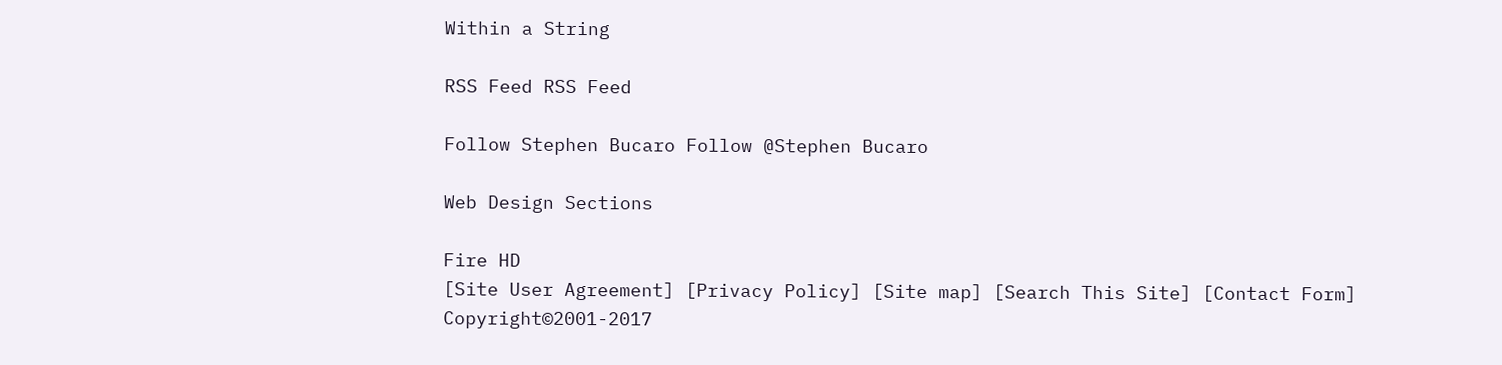Within a String

RSS Feed RSS Feed

Follow Stephen Bucaro Follow @Stephen Bucaro

Web Design Sections

Fire HD
[Site User Agreement] [Privacy Policy] [Site map] [Search This Site] [Contact Form]
Copyright©2001-2017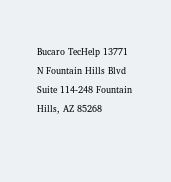Bucaro TecHelp 13771 N Fountain Hills Blvd Suite 114-248 Fountain Hills, AZ 85268